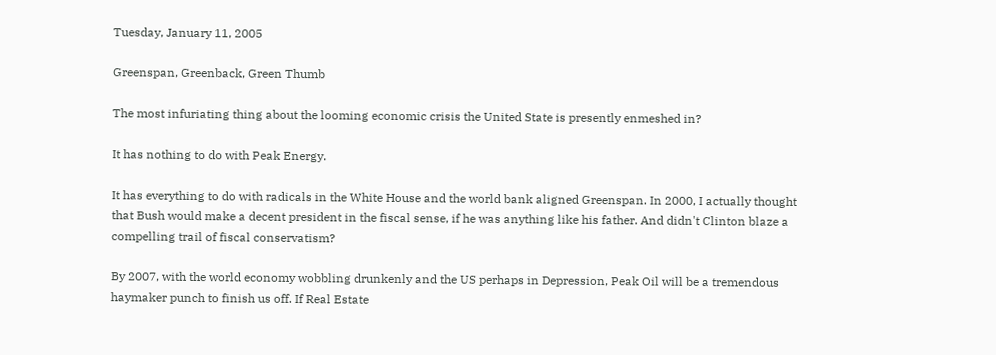Tuesday, January 11, 2005

Greenspan, Greenback, Green Thumb

The most infuriating thing about the looming economic crisis the United State is presently enmeshed in?

It has nothing to do with Peak Energy.

It has everything to do with radicals in the White House and the world bank aligned Greenspan. In 2000, I actually thought that Bush would make a decent president in the fiscal sense, if he was anything like his father. And didn't Clinton blaze a compelling trail of fiscal conservatism?

By 2007, with the world economy wobbling drunkenly and the US perhaps in Depression, Peak Oil will be a tremendous haymaker punch to finish us off. If Real Estate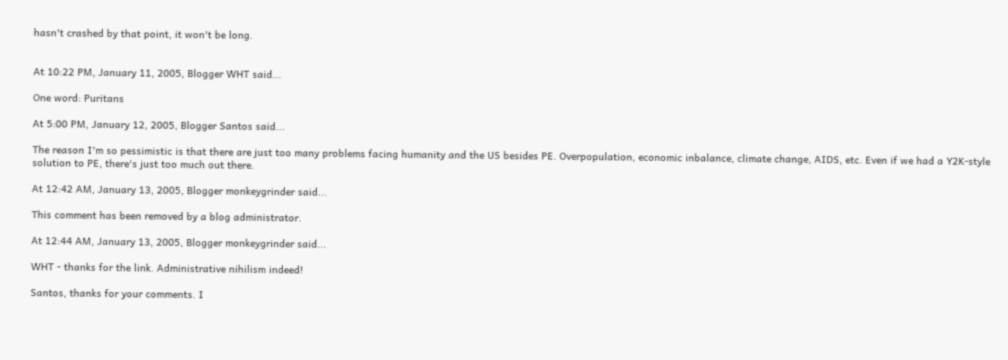hasn't crashed by that point, it won't be long.


At 10:22 PM, January 11, 2005, Blogger WHT said...

One word: Puritans

At 5:00 PM, January 12, 2005, Blogger Santos said...

The reason I'm so pessimistic is that there are just too many problems facing humanity and the US besides PE. Overpopulation, economic inbalance, climate change, AIDS, etc. Even if we had a Y2K-style solution to PE, there's just too much out there.

At 12:42 AM, January 13, 2005, Blogger monkeygrinder said...

This comment has been removed by a blog administrator.

At 12:44 AM, January 13, 2005, Blogger monkeygrinder said...

WHT - thanks for the link. Administrative nihilism indeed!

Santos, thanks for your comments. I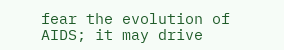fear the evolution of AIDS; it may drive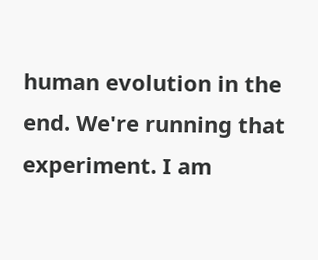human evolution in the end. We're running that experiment. I am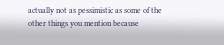actually not as pessimistic as some of the other things you mention because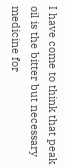I have come to think that peak oil is the bitter but necessary medicine for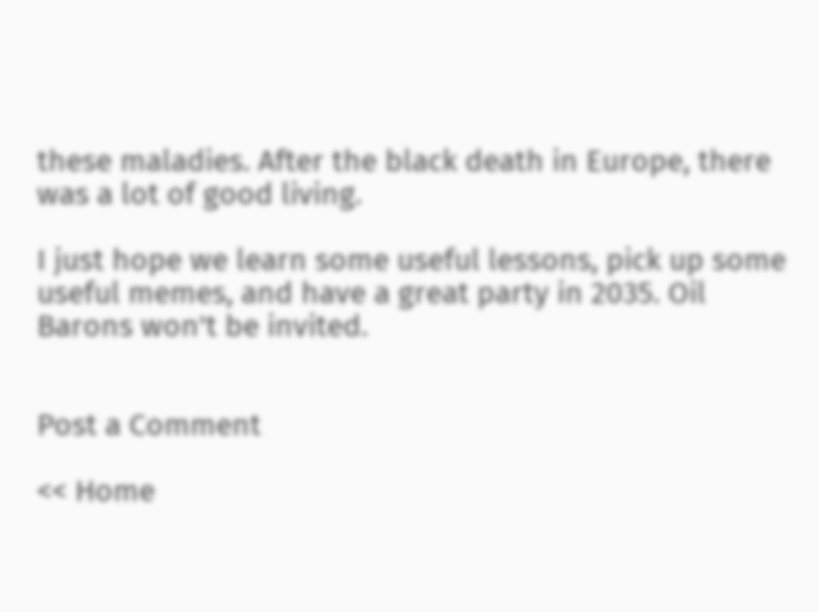these maladies. After the black death in Europe, there was a lot of good living.

I just hope we learn some useful lessons, pick up some useful memes, and have a great party in 2035. Oil Barons won't be invited.


Post a Comment

<< Home